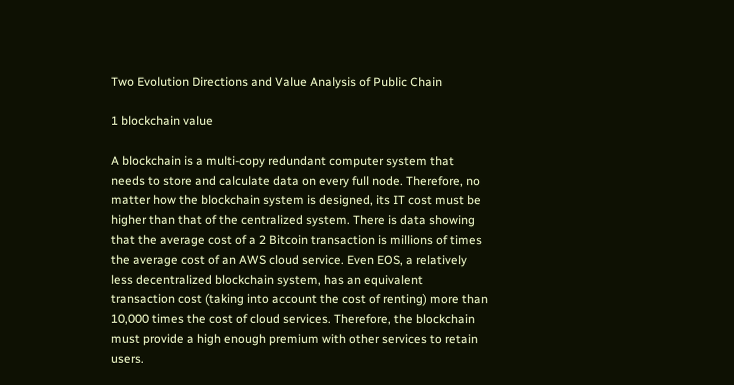Two Evolution Directions and Value Analysis of Public Chain

1 blockchain value

A blockchain is a multi-copy redundant computer system that needs to store and calculate data on every full node. Therefore, no matter how the blockchain system is designed, its IT cost must be higher than that of the centralized system. There is data showing that the average cost of a 2 Bitcoin transaction is millions of times the average cost of an AWS cloud service. Even EOS, a relatively less decentralized blockchain system, has an equivalent transaction cost (taking into account the cost of renting) more than 10,000 times the cost of cloud services. Therefore, the blockchain must provide a high enough premium with other services to retain users.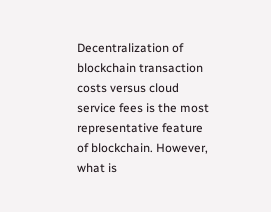Decentralization of blockchain transaction costs versus cloud service fees is the most representative feature of blockchain. However, what is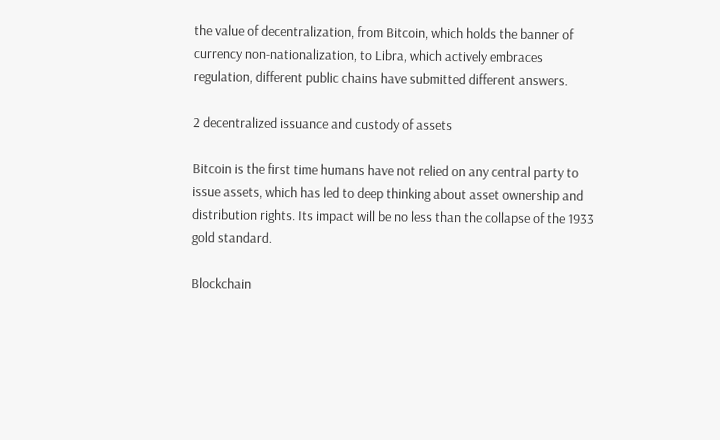the value of decentralization, from Bitcoin, which holds the banner of currency non-nationalization, to Libra, which actively embraces regulation, different public chains have submitted different answers.

2 decentralized issuance and custody of assets

Bitcoin is the first time humans have not relied on any central party to issue assets, which has led to deep thinking about asset ownership and distribution rights. Its impact will be no less than the collapse of the 1933 gold standard.

Blockchain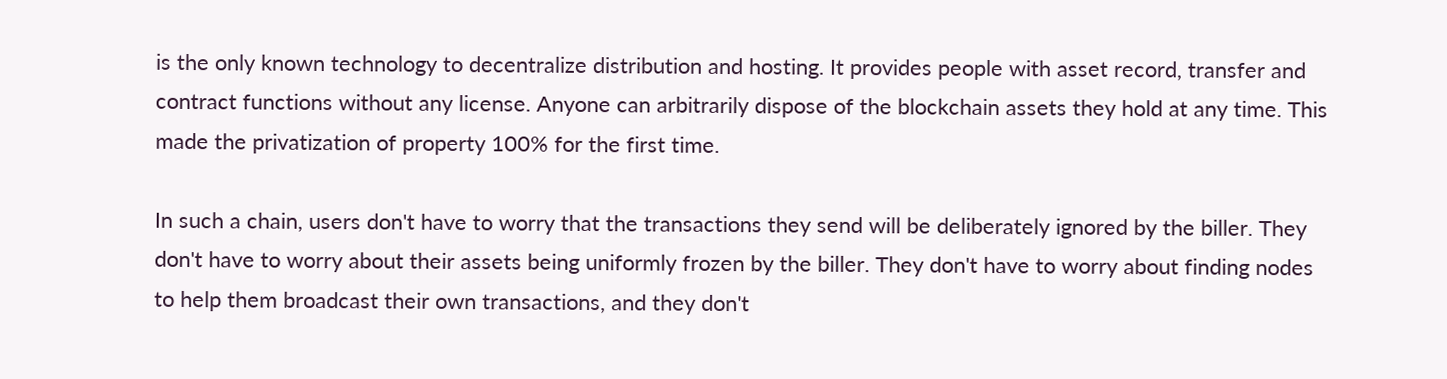is the only known technology to decentralize distribution and hosting. It provides people with asset record, transfer and contract functions without any license. Anyone can arbitrarily dispose of the blockchain assets they hold at any time. This made the privatization of property 100% for the first time.

In such a chain, users don't have to worry that the transactions they send will be deliberately ignored by the biller. They don't have to worry about their assets being uniformly frozen by the biller. They don't have to worry about finding nodes to help them broadcast their own transactions, and they don't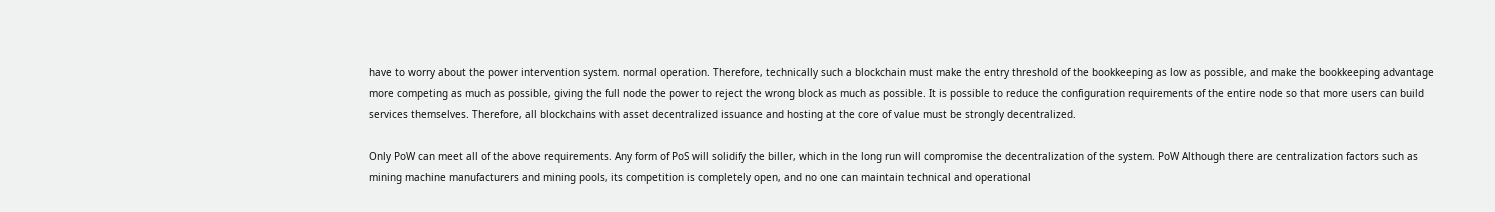have to worry about the power intervention system. normal operation. Therefore, technically such a blockchain must make the entry threshold of the bookkeeping as low as possible, and make the bookkeeping advantage more competing as much as possible, giving the full node the power to reject the wrong block as much as possible. It is possible to reduce the configuration requirements of the entire node so that more users can build services themselves. Therefore, all blockchains with asset decentralized issuance and hosting at the core of value must be strongly decentralized.

Only PoW can meet all of the above requirements. Any form of PoS will solidify the biller, which in the long run will compromise the decentralization of the system. PoW Although there are centralization factors such as mining machine manufacturers and mining pools, its competition is completely open, and no one can maintain technical and operational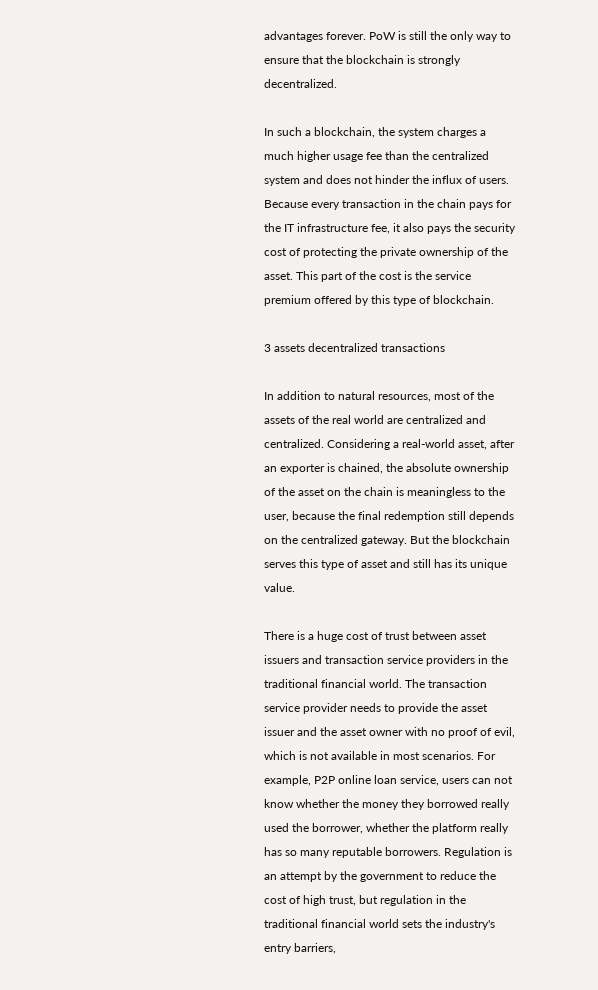advantages forever. PoW is still the only way to ensure that the blockchain is strongly decentralized.

In such a blockchain, the system charges a much higher usage fee than the centralized system and does not hinder the influx of users. Because every transaction in the chain pays for the IT infrastructure fee, it also pays the security cost of protecting the private ownership of the asset. This part of the cost is the service premium offered by this type of blockchain.

3 assets decentralized transactions

In addition to natural resources, most of the assets of the real world are centralized and centralized. Considering a real-world asset, after an exporter is chained, the absolute ownership of the asset on the chain is meaningless to the user, because the final redemption still depends on the centralized gateway. But the blockchain serves this type of asset and still has its unique value.

There is a huge cost of trust between asset issuers and transaction service providers in the traditional financial world. The transaction service provider needs to provide the asset issuer and the asset owner with no proof of evil, which is not available in most scenarios. For example, P2P online loan service, users can not know whether the money they borrowed really used the borrower, whether the platform really has so many reputable borrowers. Regulation is an attempt by the government to reduce the cost of high trust, but regulation in the traditional financial world sets the industry's entry barriers,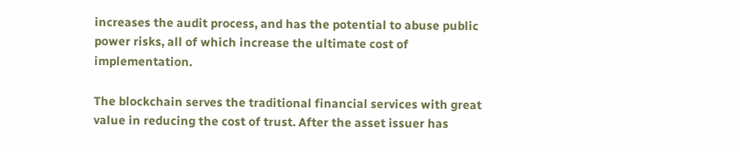increases the audit process, and has the potential to abuse public power risks, all of which increase the ultimate cost of implementation.

The blockchain serves the traditional financial services with great value in reducing the cost of trust. After the asset issuer has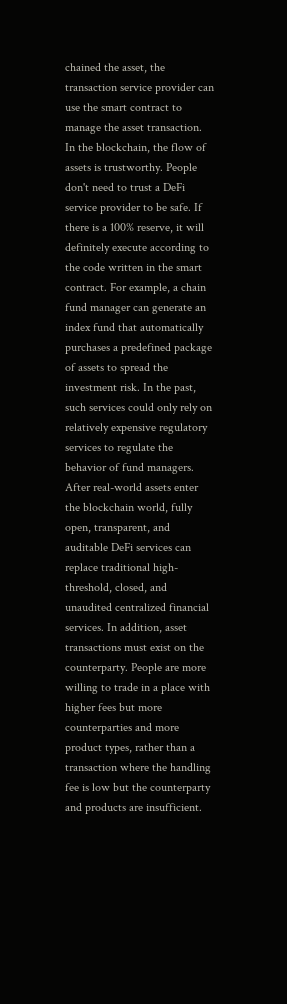chained the asset, the transaction service provider can use the smart contract to manage the asset transaction. In the blockchain, the flow of assets is trustworthy. People don't need to trust a DeFi service provider to be safe. If there is a 100% reserve, it will definitely execute according to the code written in the smart contract. For example, a chain fund manager can generate an index fund that automatically purchases a predefined package of assets to spread the investment risk. In the past, such services could only rely on relatively expensive regulatory services to regulate the behavior of fund managers. After real-world assets enter the blockchain world, fully open, transparent, and auditable DeFi services can replace traditional high-threshold, closed, and unaudited centralized financial services. In addition, asset transactions must exist on the counterparty. People are more willing to trade in a place with higher fees but more counterparties and more product types, rather than a transaction where the handling fee is low but the counterparty and products are insufficient.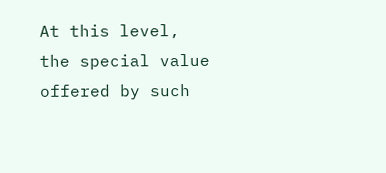At this level, the special value offered by such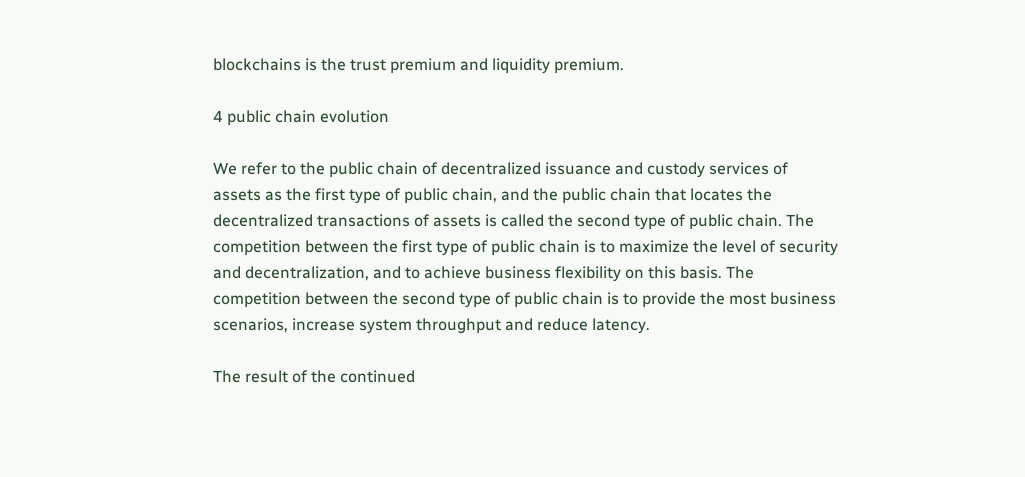blockchains is the trust premium and liquidity premium.

4 public chain evolution

We refer to the public chain of decentralized issuance and custody services of assets as the first type of public chain, and the public chain that locates the decentralized transactions of assets is called the second type of public chain. The competition between the first type of public chain is to maximize the level of security and decentralization, and to achieve business flexibility on this basis. The competition between the second type of public chain is to provide the most business scenarios, increase system throughput and reduce latency.

The result of the continued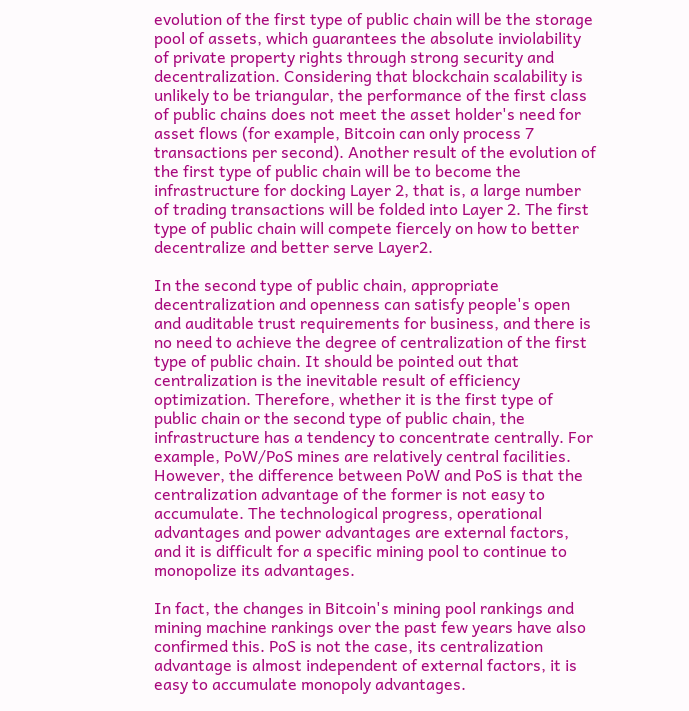evolution of the first type of public chain will be the storage pool of assets, which guarantees the absolute inviolability of private property rights through strong security and decentralization. Considering that blockchain scalability is unlikely to be triangular, the performance of the first class of public chains does not meet the asset holder's need for asset flows (for example, Bitcoin can only process 7 transactions per second). Another result of the evolution of the first type of public chain will be to become the infrastructure for docking Layer 2, that is, a large number of trading transactions will be folded into Layer 2. The first type of public chain will compete fiercely on how to better decentralize and better serve Layer2.

In the second type of public chain, appropriate decentralization and openness can satisfy people's open and auditable trust requirements for business, and there is no need to achieve the degree of centralization of the first type of public chain. It should be pointed out that centralization is the inevitable result of efficiency optimization. Therefore, whether it is the first type of public chain or the second type of public chain, the infrastructure has a tendency to concentrate centrally. For example, PoW/PoS mines are relatively central facilities. However, the difference between PoW and PoS is that the centralization advantage of the former is not easy to accumulate. The technological progress, operational advantages and power advantages are external factors, and it is difficult for a specific mining pool to continue to monopolize its advantages.

In fact, the changes in Bitcoin's mining pool rankings and mining machine rankings over the past few years have also confirmed this. PoS is not the case, its centralization advantage is almost independent of external factors, it is easy to accumulate monopoly advantages.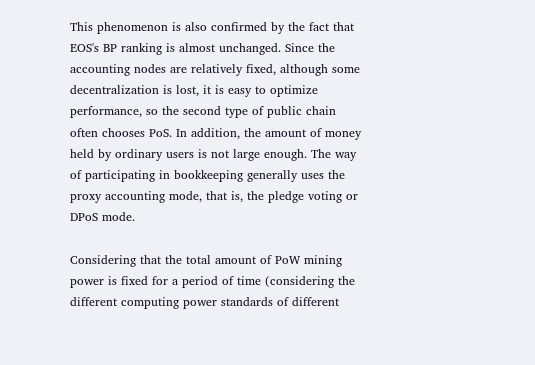This phenomenon is also confirmed by the fact that EOS's BP ranking is almost unchanged. Since the accounting nodes are relatively fixed, although some decentralization is lost, it is easy to optimize performance, so the second type of public chain often chooses PoS. In addition, the amount of money held by ordinary users is not large enough. The way of participating in bookkeeping generally uses the proxy accounting mode, that is, the pledge voting or DPoS mode.

Considering that the total amount of PoW mining power is fixed for a period of time (considering the different computing power standards of different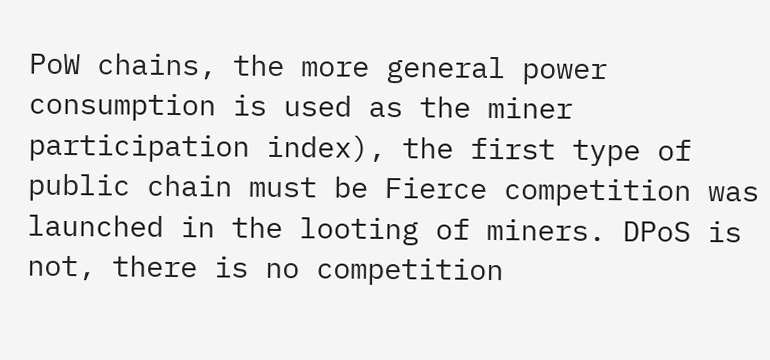PoW chains, the more general power consumption is used as the miner participation index), the first type of public chain must be Fierce competition was launched in the looting of miners. DPoS is not, there is no competition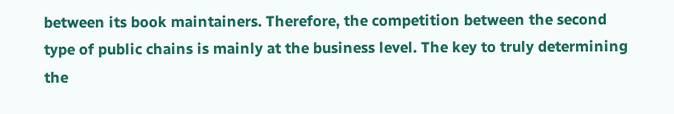between its book maintainers. Therefore, the competition between the second type of public chains is mainly at the business level. The key to truly determining the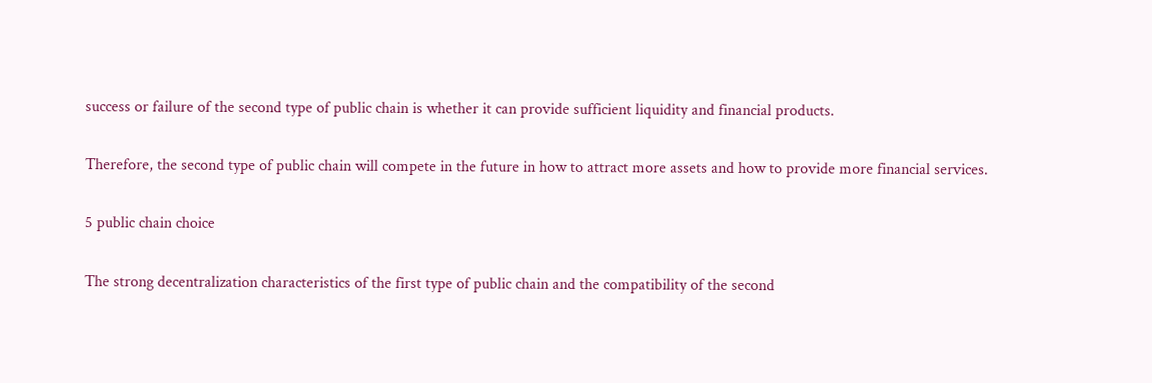success or failure of the second type of public chain is whether it can provide sufficient liquidity and financial products.

Therefore, the second type of public chain will compete in the future in how to attract more assets and how to provide more financial services.

5 public chain choice

The strong decentralization characteristics of the first type of public chain and the compatibility of the second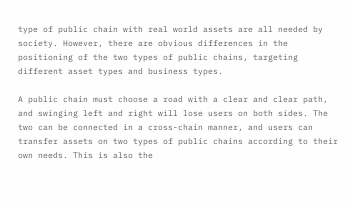type of public chain with real world assets are all needed by society. However, there are obvious differences in the positioning of the two types of public chains, targeting different asset types and business types.

A public chain must choose a road with a clear and clear path, and swinging left and right will lose users on both sides. The two can be connected in a cross-chain manner, and users can transfer assets on two types of public chains according to their own needs. This is also the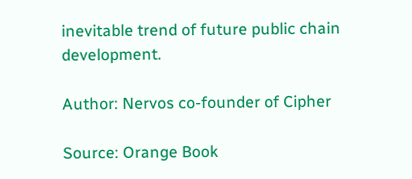inevitable trend of future public chain development.

Author: Nervos co-founder of Cipher

Source: Orange Book